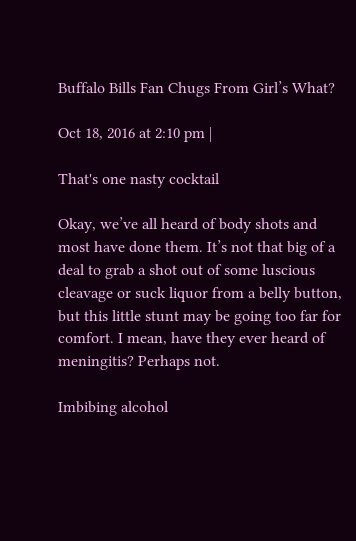Buffalo Bills Fan Chugs From Girl’s What?

Oct 18, 2016 at 2:10 pm |

That's one nasty cocktail

Okay, we’ve all heard of body shots and most have done them. It’s not that big of a deal to grab a shot out of some luscious cleavage or suck liquor from a belly button, but this little stunt may be going too far for comfort. I mean, have they ever heard of meningitis? Perhaps not.

Imbibing alcohol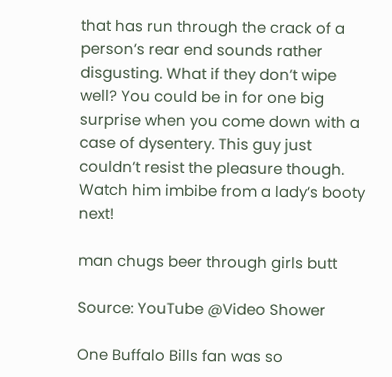that has run through the crack of a person’s rear end sounds rather disgusting. What if they don’t wipe well? You could be in for one big surprise when you come down with a case of dysentery. This guy just couldn’t resist the pleasure though. Watch him imbibe from a lady’s booty next!

man chugs beer through girls butt

Source: YouTube @Video Shower

One Buffalo Bills fan was so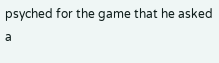psyched for the game that he asked a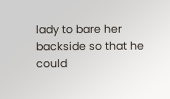lady to bare her backside so that he could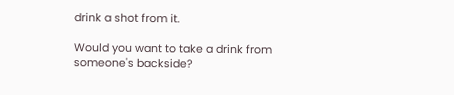drink a shot from it.

Would you want to take a drink from someone's backside?